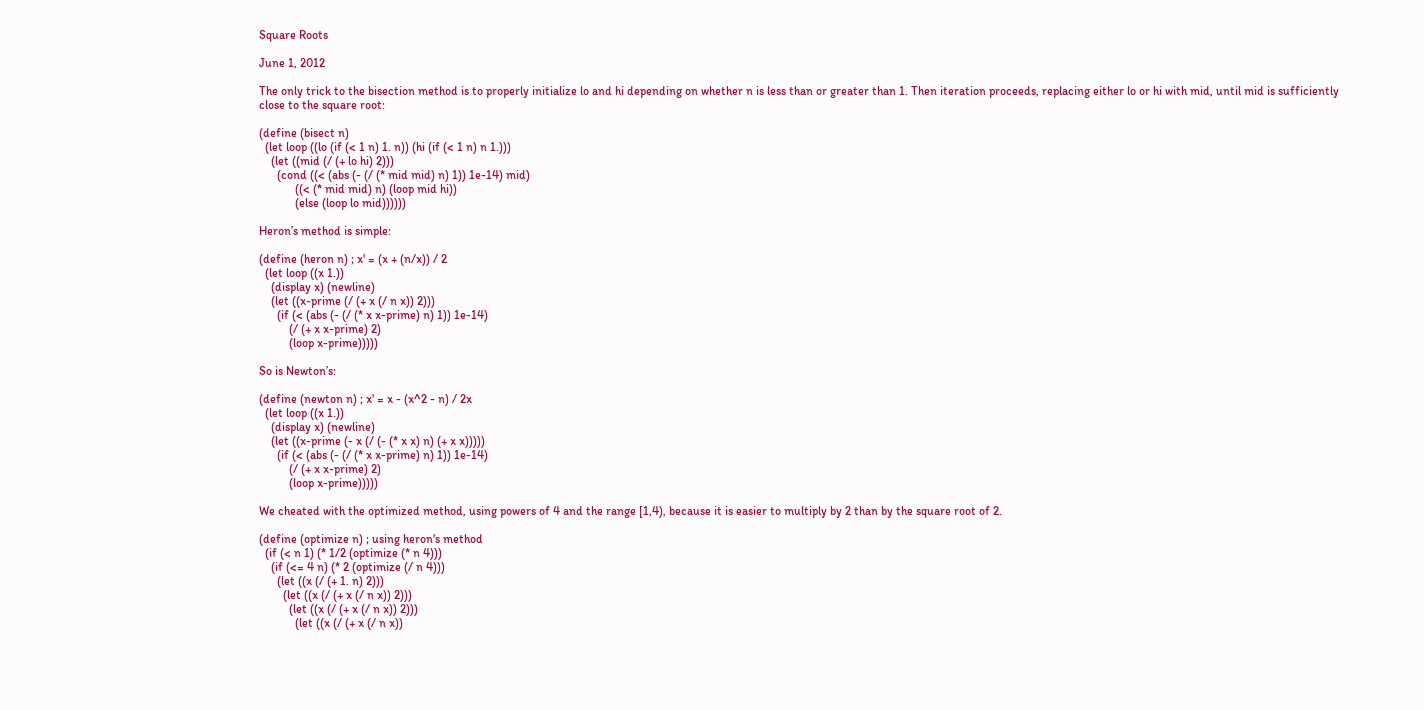Square Roots

June 1, 2012

The only trick to the bisection method is to properly initialize lo and hi depending on whether n is less than or greater than 1. Then iteration proceeds, replacing either lo or hi with mid, until mid is sufficiently close to the square root:

(define (bisect n)
  (let loop ((lo (if (< 1 n) 1. n)) (hi (if (< 1 n) n 1.)))
    (let ((mid (/ (+ lo hi) 2)))
      (cond ((< (abs (- (/ (* mid mid) n) 1)) 1e-14) mid)
            ((< (* mid mid) n) (loop mid hi))
            (else (loop lo mid))))))

Heron’s method is simple:

(define (heron n) ; x' = (x + (n/x)) / 2
  (let loop ((x 1.))
    (display x) (newline)
    (let ((x-prime (/ (+ x (/ n x)) 2)))
      (if (< (abs (- (/ (* x x-prime) n) 1)) 1e-14)
          (/ (+ x x-prime) 2)
          (loop x-prime)))))

So is Newton’s:

(define (newton n) ; x' = x - (x^2 - n) / 2x
  (let loop ((x 1.))
    (display x) (newline)
    (let ((x-prime (- x (/ (- (* x x) n) (+ x x)))))
      (if (< (abs (- (/ (* x x-prime) n) 1)) 1e-14)
          (/ (+ x x-prime) 2)
          (loop x-prime)))))

We cheated with the optimized method, using powers of 4 and the range [1,4), because it is easier to multiply by 2 than by the square root of 2.

(define (optimize n) ; using heron's method
  (if (< n 1) (* 1/2 (optimize (* n 4)))
    (if (<= 4 n) (* 2 (optimize (/ n 4)))
      (let ((x (/ (+ 1. n) 2)))
        (let ((x (/ (+ x (/ n x)) 2)))
          (let ((x (/ (+ x (/ n x)) 2)))
            (let ((x (/ (+ x (/ n x))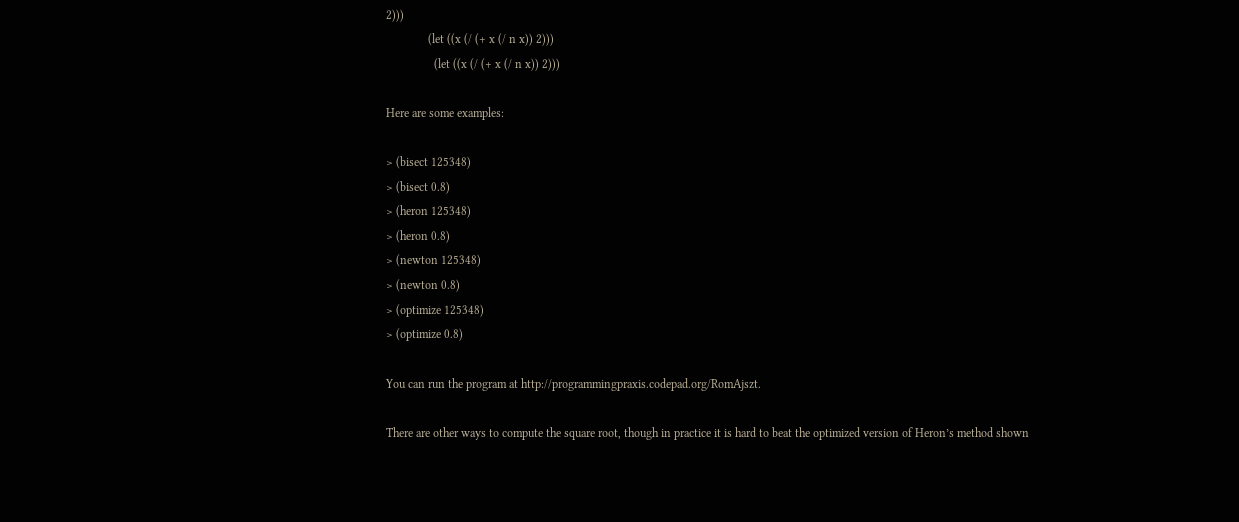2)))
              (let ((x (/ (+ x (/ n x)) 2)))
                (let ((x (/ (+ x (/ n x)) 2)))

Here are some examples:

> (bisect 125348)
> (bisect 0.8)
> (heron 125348)
> (heron 0.8)
> (newton 125348)
> (newton 0.8)
> (optimize 125348)
> (optimize 0.8)

You can run the program at http://programmingpraxis.codepad.org/RomAjszt.

There are other ways to compute the square root, though in practice it is hard to beat the optimized version of Heron’s method shown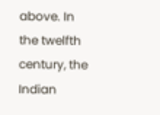above. In the twelfth century, the Indian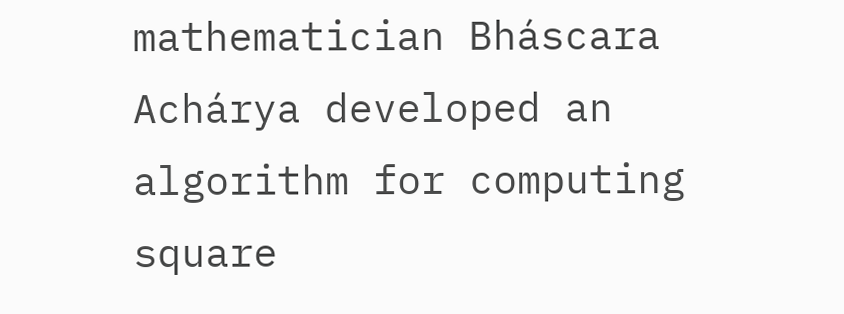mathematician Bháscara Achárya developed an algorithm for computing square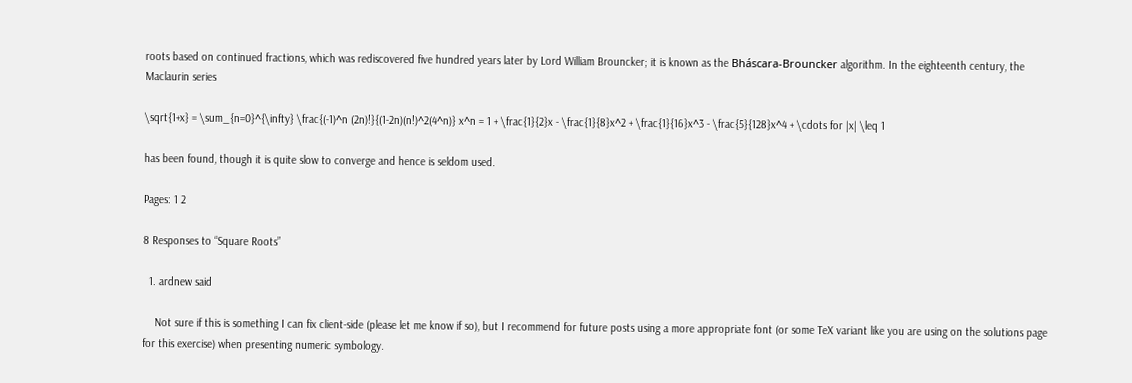roots based on continued fractions, which was rediscovered five hundred years later by Lord William Brouncker; it is known as the Bháscara-Brouncker algorithm. In the eighteenth century, the Maclaurin series

\sqrt{1+x} = \sum_{n=0}^{\infty} \frac{(-1)^n (2n)!}{(1-2n)(n!)^2(4^n)} x^n = 1 + \frac{1}{2}x - \frac{1}{8}x^2 + \frac{1}{16}x^3 - \frac{5}{128}x^4 + \cdots for |x| \leq 1

has been found, though it is quite slow to converge and hence is seldom used.

Pages: 1 2

8 Responses to “Square Roots”

  1. ardnew said

    Not sure if this is something I can fix client-side (please let me know if so), but I recommend for future posts using a more appropriate font (or some TeX variant like you are using on the solutions page for this exercise) when presenting numeric symbology.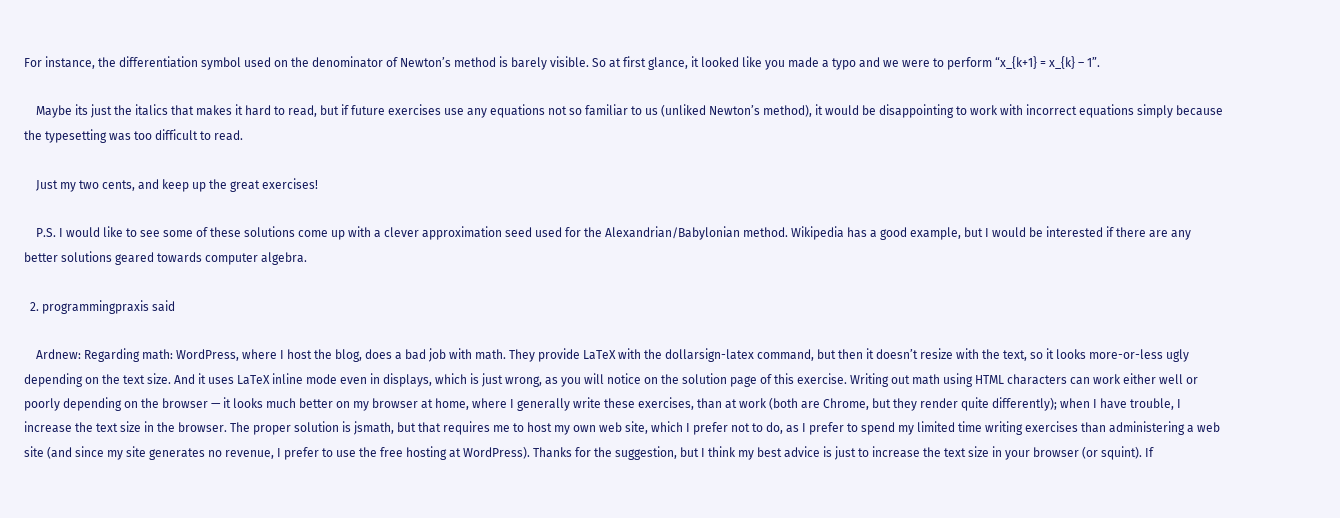For instance, the differentiation symbol used on the denominator of Newton’s method is barely visible. So at first glance, it looked like you made a typo and we were to perform “x_{k+1} = x_{k} – 1”.

    Maybe its just the italics that makes it hard to read, but if future exercises use any equations not so familiar to us (unliked Newton’s method), it would be disappointing to work with incorrect equations simply because the typesetting was too difficult to read.

    Just my two cents, and keep up the great exercises!

    P.S. I would like to see some of these solutions come up with a clever approximation seed used for the Alexandrian/Babylonian method. Wikipedia has a good example, but I would be interested if there are any better solutions geared towards computer algebra.

  2. programmingpraxis said

    Ardnew: Regarding math: WordPress, where I host the blog, does a bad job with math. They provide LaTeX with the dollarsign-latex command, but then it doesn’t resize with the text, so it looks more-or-less ugly depending on the text size. And it uses LaTeX inline mode even in displays, which is just wrong, as you will notice on the solution page of this exercise. Writing out math using HTML characters can work either well or poorly depending on the browser — it looks much better on my browser at home, where I generally write these exercises, than at work (both are Chrome, but they render quite differently); when I have trouble, I increase the text size in the browser. The proper solution is jsmath, but that requires me to host my own web site, which I prefer not to do, as I prefer to spend my limited time writing exercises than administering a web site (and since my site generates no revenue, I prefer to use the free hosting at WordPress). Thanks for the suggestion, but I think my best advice is just to increase the text size in your browser (or squint). If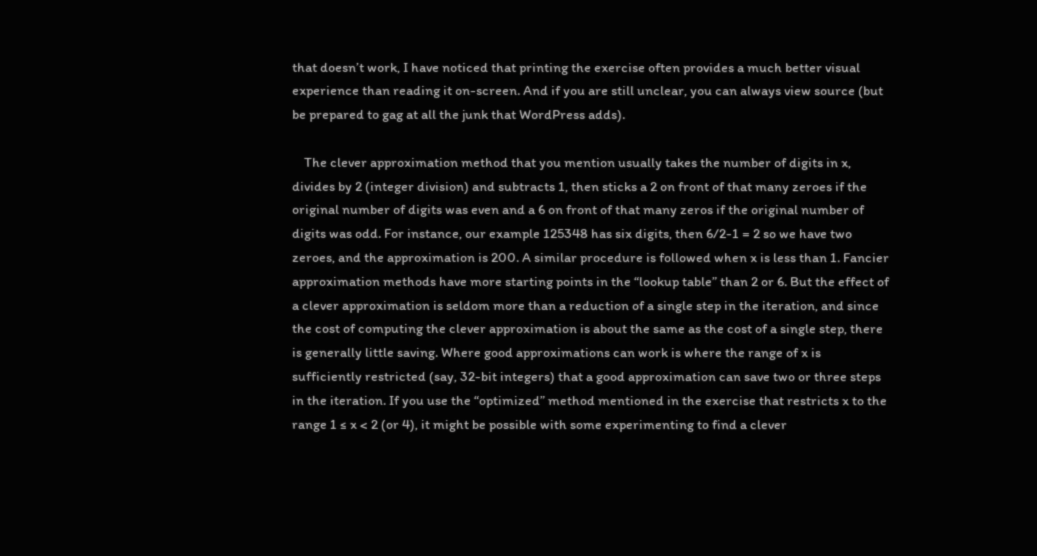that doesn’t work, I have noticed that printing the exercise often provides a much better visual experience than reading it on-screen. And if you are still unclear, you can always view source (but be prepared to gag at all the junk that WordPress adds).

    The clever approximation method that you mention usually takes the number of digits in x, divides by 2 (integer division) and subtracts 1, then sticks a 2 on front of that many zeroes if the original number of digits was even and a 6 on front of that many zeros if the original number of digits was odd. For instance, our example 125348 has six digits, then 6/2-1 = 2 so we have two zeroes, and the approximation is 200. A similar procedure is followed when x is less than 1. Fancier approximation methods have more starting points in the “lookup table” than 2 or 6. But the effect of a clever approximation is seldom more than a reduction of a single step in the iteration, and since the cost of computing the clever approximation is about the same as the cost of a single step, there is generally little saving. Where good approximations can work is where the range of x is sufficiently restricted (say, 32-bit integers) that a good approximation can save two or three steps in the iteration. If you use the “optimized” method mentioned in the exercise that restricts x to the range 1 ≤ x < 2 (or 4), it might be possible with some experimenting to find a clever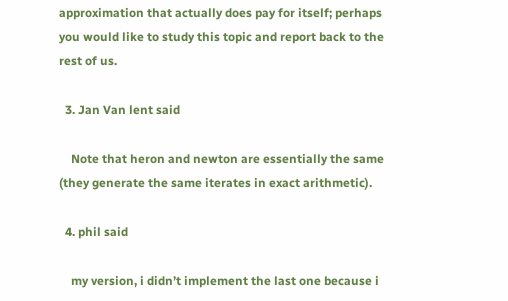approximation that actually does pay for itself; perhaps you would like to study this topic and report back to the rest of us.

  3. Jan Van lent said

    Note that heron and newton are essentially the same (they generate the same iterates in exact arithmetic).

  4. phil said

    my version, i didn’t implement the last one because i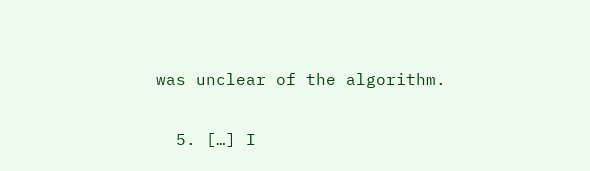was unclear of the algorithm.

  5. […] I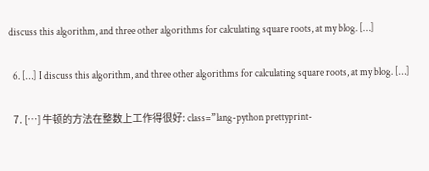discuss this algorithm, and three other algorithms for calculating square roots, at my blog. […]

  6. […] I discuss this algorithm, and three other algorithms for calculating square roots, at my blog. […]

  7. […] 牛顿的方法在整数上工作得很好: class=”lang-python prettyprint-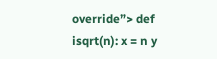override”> def isqrt(n): x = n y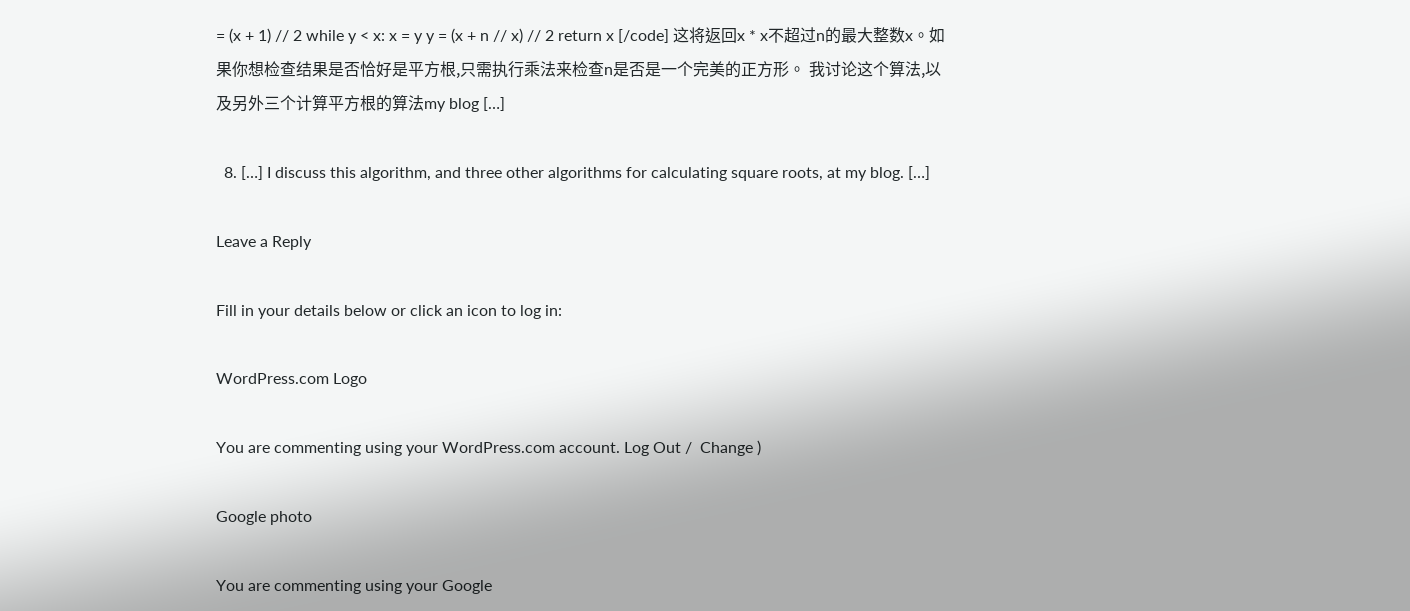= (x + 1) // 2 while y < x: x = y y = (x + n // x) // 2 return x [/code] 这将返回x * x不超过n的最大整数x。如果你想检查结果是否恰好是平方根,只需执行乘法来检查n是否是一个完美的正方形。 我讨论这个算法,以及另外三个计算平方根的算法my blog […]

  8. […] I discuss this algorithm, and three other algorithms for calculating square roots, at my blog. […]

Leave a Reply

Fill in your details below or click an icon to log in:

WordPress.com Logo

You are commenting using your WordPress.com account. Log Out /  Change )

Google photo

You are commenting using your Google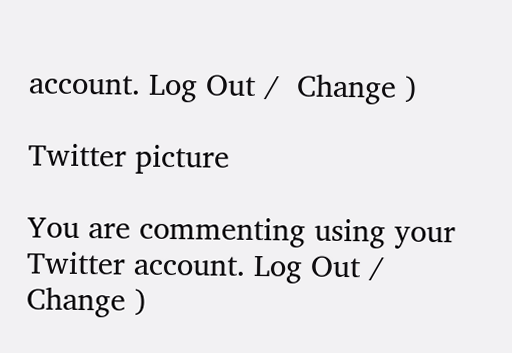account. Log Out /  Change )

Twitter picture

You are commenting using your Twitter account. Log Out /  Change )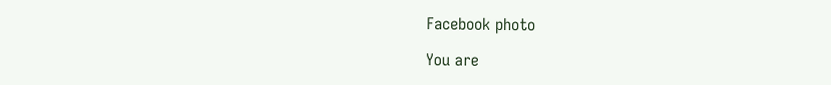Facebook photo

You are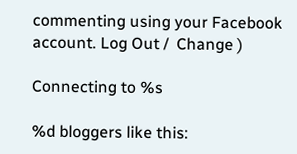commenting using your Facebook account. Log Out /  Change )

Connecting to %s

%d bloggers like this: